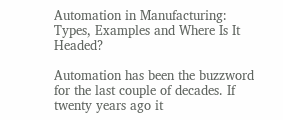Automation in Manufacturing: Types, Examples and Where Is It Headed?

Automation has been the buzzword for the last couple of decades. If twenty years ago it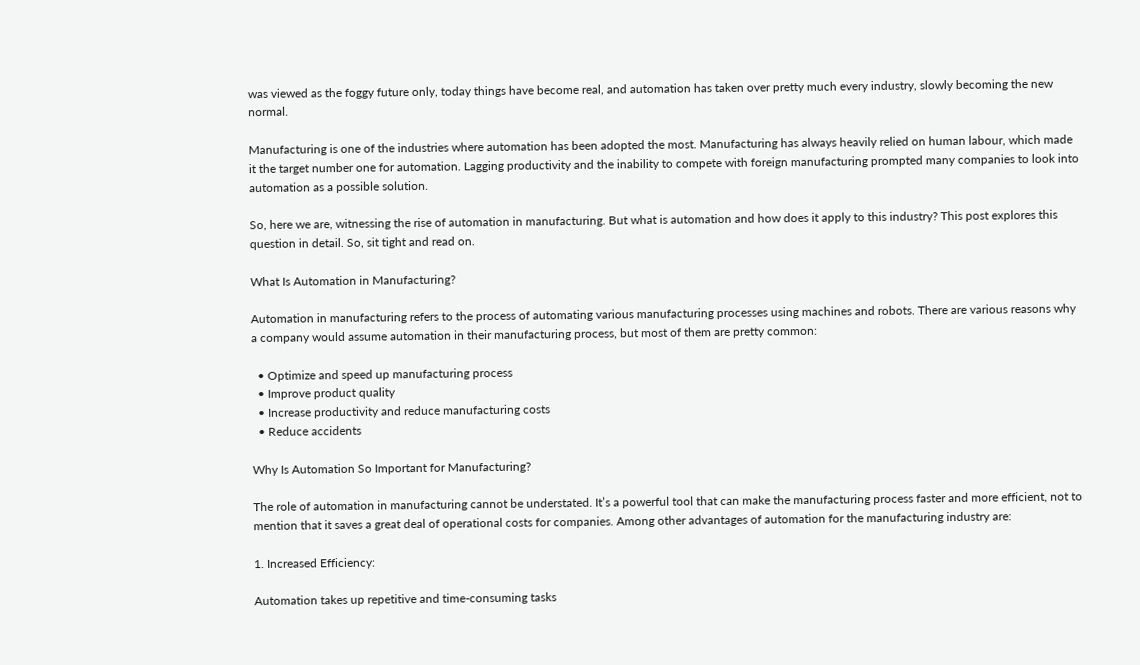was viewed as the foggy future only, today things have become real, and automation has taken over pretty much every industry, slowly becoming the new normal.

Manufacturing is one of the industries where automation has been adopted the most. Manufacturing has always heavily relied on human labour, which made it the target number one for automation. Lagging productivity and the inability to compete with foreign manufacturing prompted many companies to look into automation as a possible solution.

So, here we are, witnessing the rise of automation in manufacturing. But what is automation and how does it apply to this industry? This post explores this question in detail. So, sit tight and read on.

What Is Automation in Manufacturing?

Automation in manufacturing refers to the process of automating various manufacturing processes using machines and robots. There are various reasons why a company would assume automation in their manufacturing process, but most of them are pretty common:

  • Optimize and speed up manufacturing process
  • Improve product quality
  • Increase productivity and reduce manufacturing costs
  • Reduce accidents

Why Is Automation So Important for Manufacturing?

The role of automation in manufacturing cannot be understated. It’s a powerful tool that can make the manufacturing process faster and more efficient, not to mention that it saves a great deal of operational costs for companies. Among other advantages of automation for the manufacturing industry are:

1. Increased Efficiency:

Automation takes up repetitive and time-consuming tasks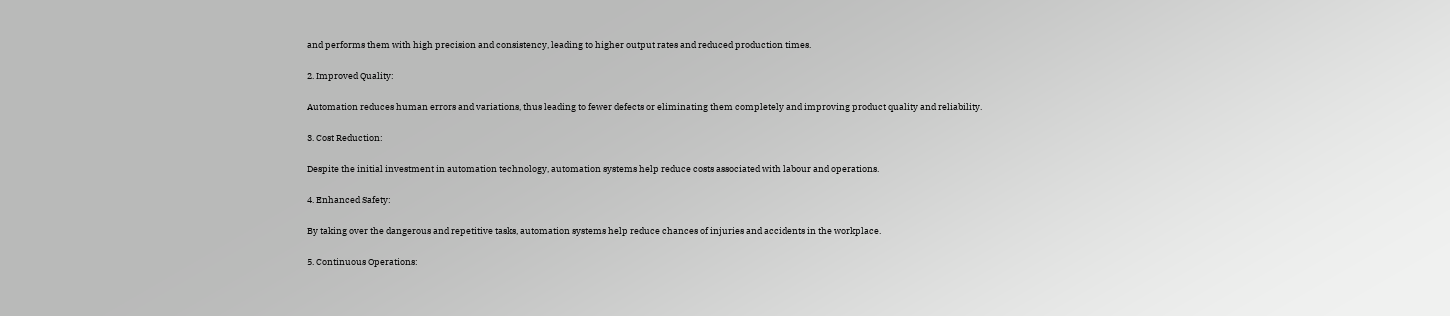and performs them with high precision and consistency, leading to higher output rates and reduced production times.

2. Improved Quality:

Automation reduces human errors and variations, thus leading to fewer defects or eliminating them completely and improving product quality and reliability.

3. Cost Reduction:

Despite the initial investment in automation technology, automation systems help reduce costs associated with labour and operations.

4. Enhanced Safety:

By taking over the dangerous and repetitive tasks, automation systems help reduce chances of injuries and accidents in the workplace.

5. Continuous Operations: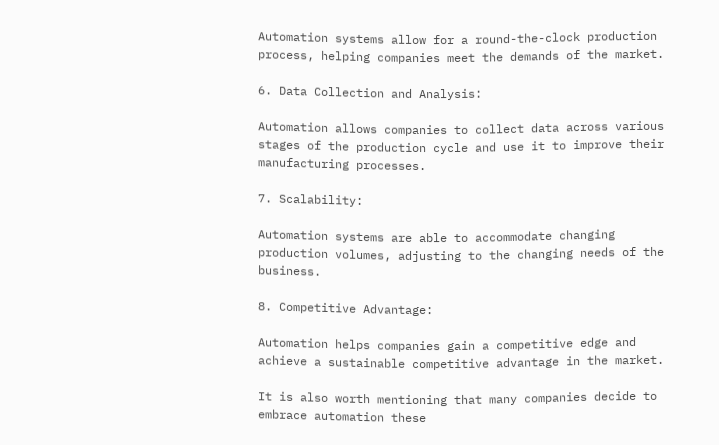Automation systems allow for a round-the-clock production process, helping companies meet the demands of the market.

6. Data Collection and Analysis:

Automation allows companies to collect data across various stages of the production cycle and use it to improve their manufacturing processes.

7. Scalability:

Automation systems are able to accommodate changing production volumes, adjusting to the changing needs of the business.

8. Competitive Advantage:

Automation helps companies gain a competitive edge and achieve a sustainable competitive advantage in the market.

It is also worth mentioning that many companies decide to embrace automation these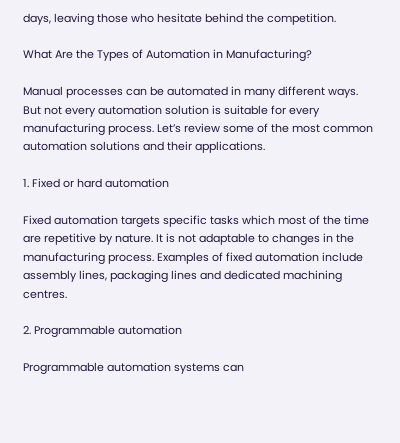days, leaving those who hesitate behind the competition.

What Are the Types of Automation in Manufacturing?

Manual processes can be automated in many different ways. But not every automation solution is suitable for every manufacturing process. Let’s review some of the most common automation solutions and their applications.

1. Fixed or hard automation

Fixed automation targets specific tasks which most of the time are repetitive by nature. It is not adaptable to changes in the manufacturing process. Examples of fixed automation include assembly lines, packaging lines and dedicated machining centres.

2. Programmable automation

Programmable automation systems can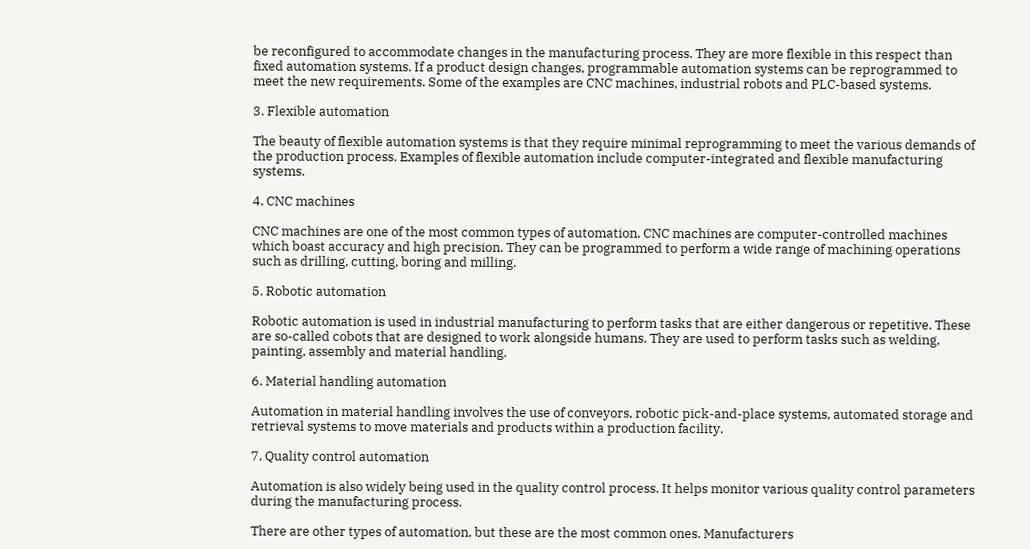be reconfigured to accommodate changes in the manufacturing process. They are more flexible in this respect than fixed automation systems. If a product design changes, programmable automation systems can be reprogrammed to meet the new requirements. Some of the examples are CNC machines, industrial robots and PLC-based systems.

3. Flexible automation

The beauty of flexible automation systems is that they require minimal reprogramming to meet the various demands of the production process. Examples of flexible automation include computer-integrated and flexible manufacturing systems.

4. CNC machines

CNC machines are one of the most common types of automation. CNC machines are computer-controlled machines which boast accuracy and high precision. They can be programmed to perform a wide range of machining operations such as drilling, cutting, boring and milling.

5. Robotic automation

Robotic automation is used in industrial manufacturing to perform tasks that are either dangerous or repetitive. These are so-called cobots that are designed to work alongside humans. They are used to perform tasks such as welding, painting, assembly and material handling.

6. Material handling automation

Automation in material handling involves the use of conveyors, robotic pick-and-place systems, automated storage and retrieval systems to move materials and products within a production facility.

7. Quality control automation

Automation is also widely being used in the quality control process. It helps monitor various quality control parameters during the manufacturing process.

There are other types of automation, but these are the most common ones. Manufacturers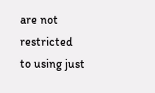are not restricted to using just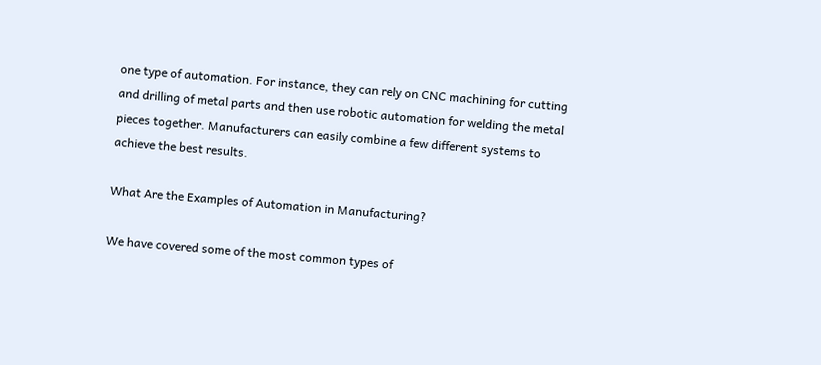one type of automation. For instance, they can rely on CNC machining for cutting and drilling of metal parts and then use robotic automation for welding the metal pieces together. Manufacturers can easily combine a few different systems to achieve the best results.

What Are the Examples of Automation in Manufacturing?

We have covered some of the most common types of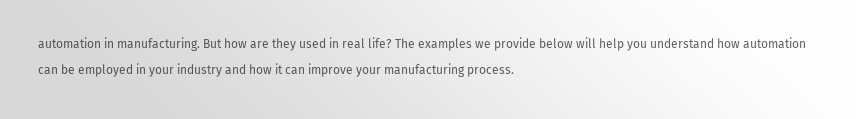automation in manufacturing. But how are they used in real life? The examples we provide below will help you understand how automation can be employed in your industry and how it can improve your manufacturing process.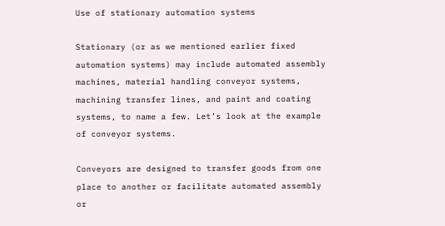Use of stationary automation systems

Stationary (or as we mentioned earlier fixed automation systems) may include automated assembly machines, material handling conveyor systems, machining transfer lines, and paint and coating systems, to name a few. Let’s look at the example of conveyor systems.

Conveyors are designed to transfer goods from one place to another or facilitate automated assembly or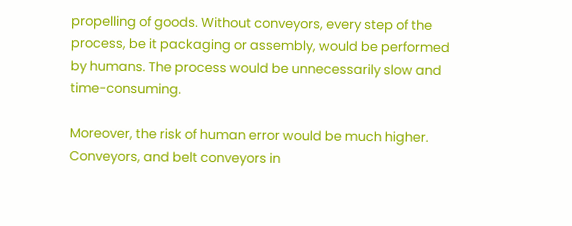propelling of goods. Without conveyors, every step of the process, be it packaging or assembly, would be performed by humans. The process would be unnecessarily slow and time-consuming.

Moreover, the risk of human error would be much higher. Conveyors, and belt conveyors in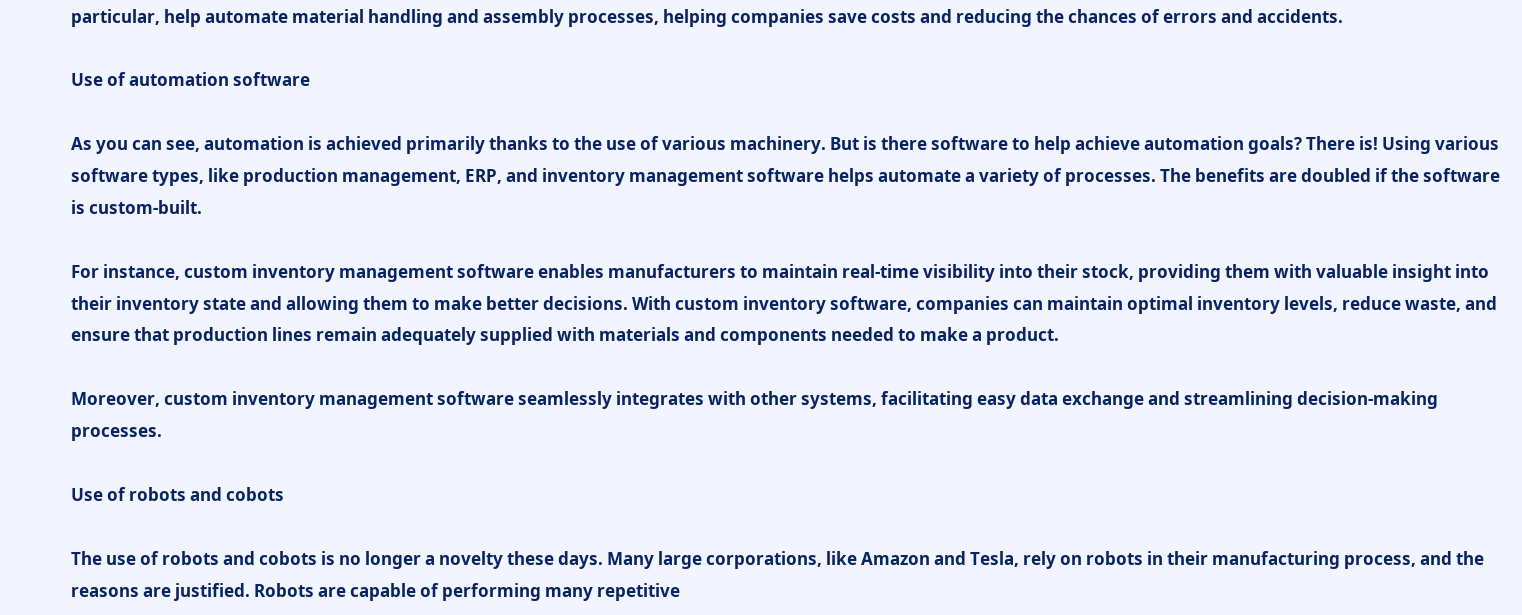particular, help automate material handling and assembly processes, helping companies save costs and reducing the chances of errors and accidents.

Use of automation software

As you can see, automation is achieved primarily thanks to the use of various machinery. But is there software to help achieve automation goals? There is! Using various software types, like production management, ERP, and inventory management software helps automate a variety of processes. The benefits are doubled if the software is custom-built.

For instance, custom inventory management software enables manufacturers to maintain real-time visibility into their stock, providing them with valuable insight into their inventory state and allowing them to make better decisions. With custom inventory software, companies can maintain optimal inventory levels, reduce waste, and ensure that production lines remain adequately supplied with materials and components needed to make a product.

Moreover, custom inventory management software seamlessly integrates with other systems, facilitating easy data exchange and streamlining decision-making processes.

Use of robots and cobots

The use of robots and cobots is no longer a novelty these days. Many large corporations, like Amazon and Tesla, rely on robots in their manufacturing process, and the reasons are justified. Robots are capable of performing many repetitive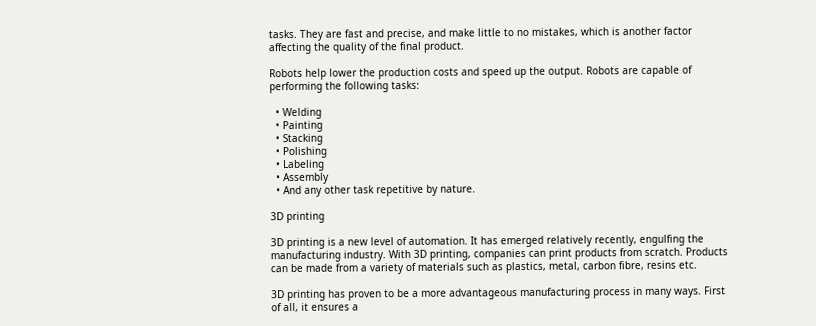tasks. They are fast and precise, and make little to no mistakes, which is another factor affecting the quality of the final product.

Robots help lower the production costs and speed up the output. Robots are capable of performing the following tasks:

  • Welding
  • Painting
  • Stacking
  • Polishing
  • Labeling
  • Assembly
  • And any other task repetitive by nature.

3D printing

3D printing is a new level of automation. It has emerged relatively recently, engulfing the manufacturing industry. With 3D printing, companies can print products from scratch. Products can be made from a variety of materials such as plastics, metal, carbon fibre, resins etc.

3D printing has proven to be a more advantageous manufacturing process in many ways. First of all, it ensures a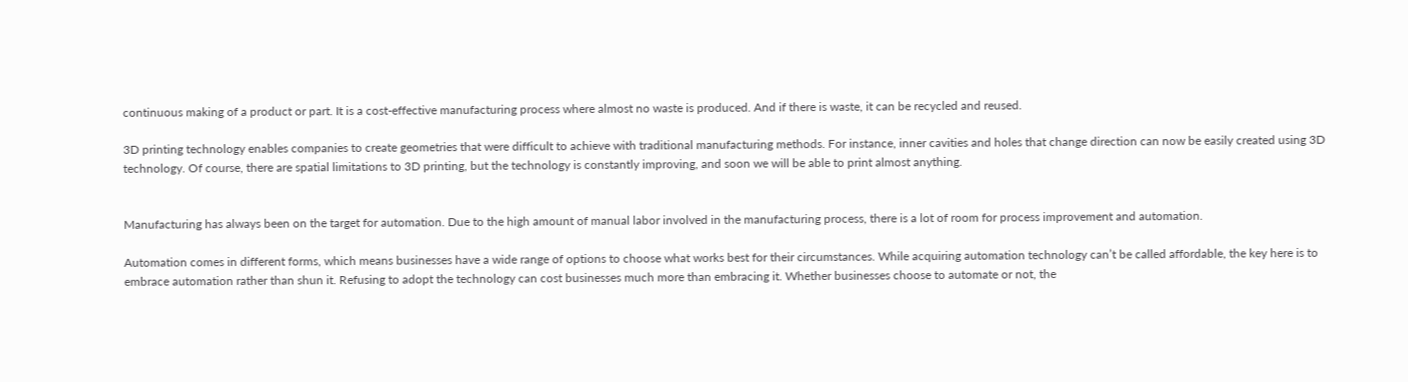continuous making of a product or part. It is a cost-effective manufacturing process where almost no waste is produced. And if there is waste, it can be recycled and reused.

3D printing technology enables companies to create geometries that were difficult to achieve with traditional manufacturing methods. For instance, inner cavities and holes that change direction can now be easily created using 3D technology. Of course, there are spatial limitations to 3D printing, but the technology is constantly improving, and soon we will be able to print almost anything.


Manufacturing has always been on the target for automation. Due to the high amount of manual labor involved in the manufacturing process, there is a lot of room for process improvement and automation.

Automation comes in different forms, which means businesses have a wide range of options to choose what works best for their circumstances. While acquiring automation technology can’t be called affordable, the key here is to embrace automation rather than shun it. Refusing to adopt the technology can cost businesses much more than embracing it. Whether businesses choose to automate or not, the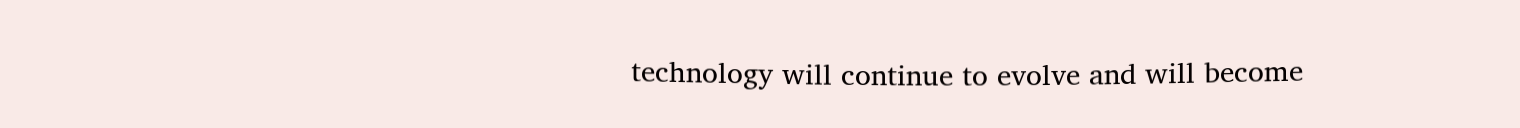technology will continue to evolve and will become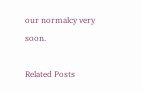our normalcy very soon.

Related Posts